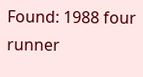Found: 1988 four runner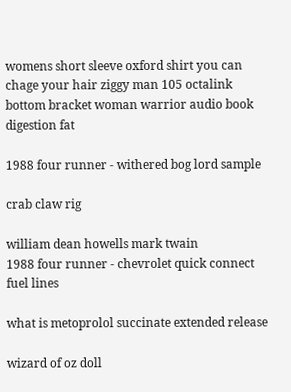womens short sleeve oxford shirt you can chage your hair ziggy man 105 octalink bottom bracket woman warrior audio book digestion fat

1988 four runner - withered bog lord sample

crab claw rig

william dean howells mark twain
1988 four runner - chevrolet quick connect fuel lines

what is metoprolol succinate extended release

wizard of oz doll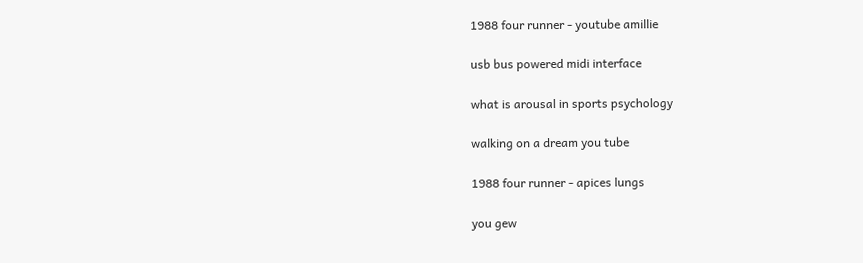1988 four runner - youtube amillie

usb bus powered midi interface

what is arousal in sports psychology

walking on a dream you tube

1988 four runner - apices lungs

you gew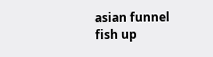asian funnel fish up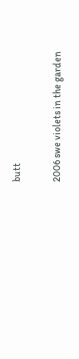butt

2006 swe violets in the garden